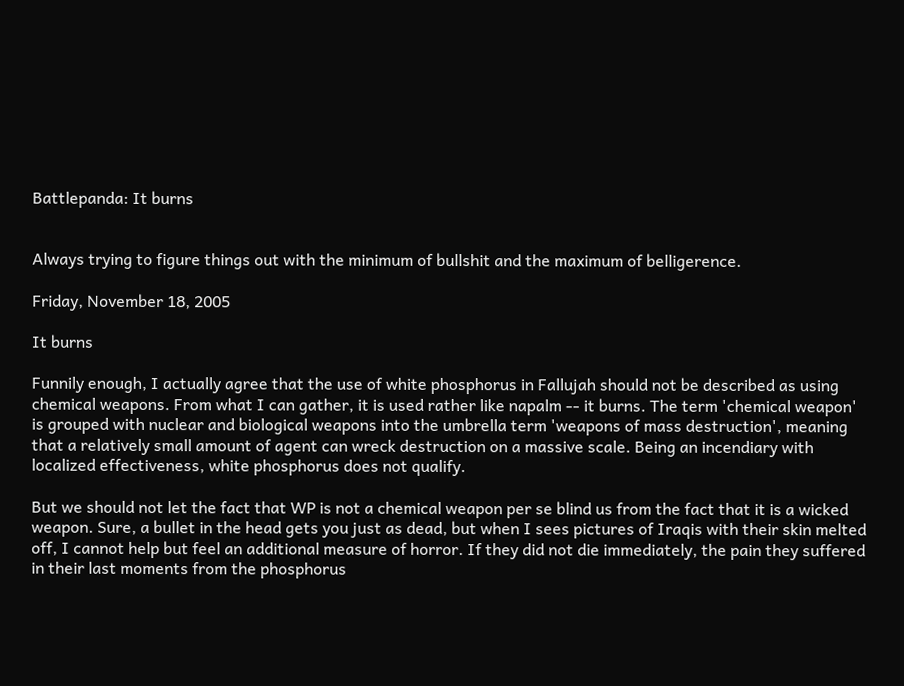Battlepanda: It burns


Always trying to figure things out with the minimum of bullshit and the maximum of belligerence.

Friday, November 18, 2005

It burns

Funnily enough, I actually agree that the use of white phosphorus in Fallujah should not be described as using chemical weapons. From what I can gather, it is used rather like napalm -- it burns. The term 'chemical weapon' is grouped with nuclear and biological weapons into the umbrella term 'weapons of mass destruction', meaning that a relatively small amount of agent can wreck destruction on a massive scale. Being an incendiary with localized effectiveness, white phosphorus does not qualify.

But we should not let the fact that WP is not a chemical weapon per se blind us from the fact that it is a wicked weapon. Sure, a bullet in the head gets you just as dead, but when I sees pictures of Iraqis with their skin melted off, I cannot help but feel an additional measure of horror. If they did not die immediately, the pain they suffered in their last moments from the phosphorus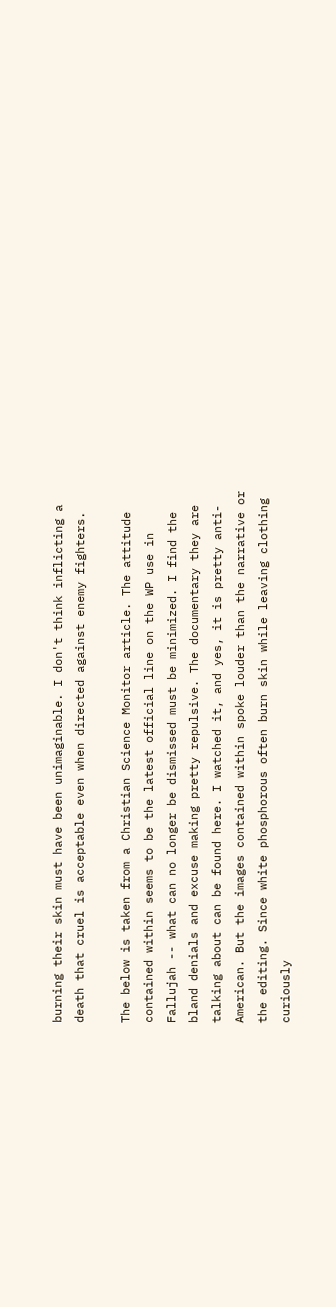burning their skin must have been unimaginable. I don't think inflicting a death that cruel is acceptable even when directed against enemy fighters.

The below is taken from a Christian Science Monitor article. The attitude contained within seems to be the latest official line on the WP use in Fallujah -- what can no longer be dismissed must be minimized. I find the bland denials and excuse making pretty repulsive. The documentary they are talking about can be found here. I watched it, and yes, it is pretty anti-American. But the images contained within spoke louder than the narrative or the editing. Since white phosphorous often burn skin while leaving clothing curiously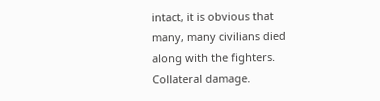intact, it is obvious that many, many civilians died along with the fighters. Collateral damage.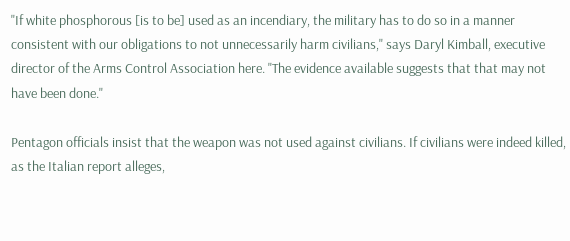"If white phosphorous [is to be] used as an incendiary, the military has to do so in a manner consistent with our obligations to not unnecessarily harm civilians," says Daryl Kimball, executive director of the Arms Control Association here. "The evidence available suggests that that may not have been done."

Pentagon officials insist that the weapon was not used against civilians. If civilians were indeed killed, as the Italian report alleges,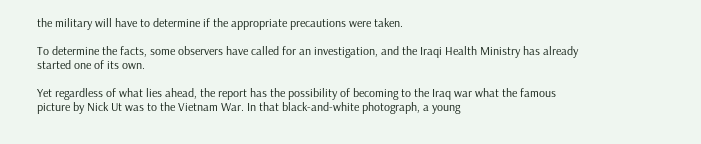the military will have to determine if the appropriate precautions were taken.

To determine the facts, some observers have called for an investigation, and the Iraqi Health Ministry has already started one of its own.

Yet regardless of what lies ahead, the report has the possibility of becoming to the Iraq war what the famous picture by Nick Ut was to the Vietnam War. In that black-and-white photograph, a young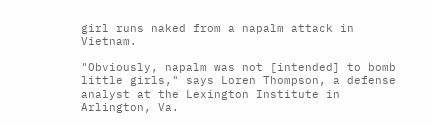girl runs naked from a napalm attack in Vietnam.

"Obviously, napalm was not [intended] to bomb little girls," says Loren Thompson, a defense analyst at the Lexington Institute in Arlington, Va.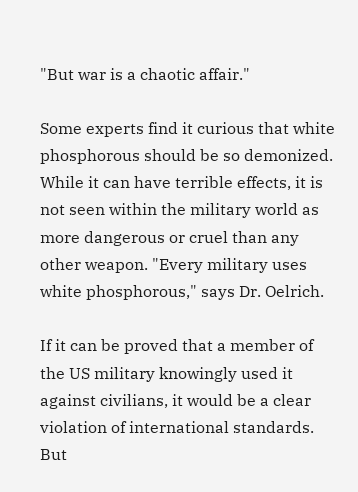"But war is a chaotic affair."

Some experts find it curious that white phosphorous should be so demonized. While it can have terrible effects, it is not seen within the military world as more dangerous or cruel than any other weapon. "Every military uses white phosphorous," says Dr. Oelrich.

If it can be proved that a member of the US military knowingly used it against civilians, it would be a clear violation of international standards. But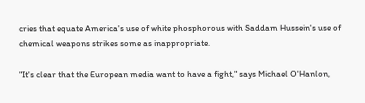cries that equate America's use of white phosphorous with Saddam Hussein's use of chemical weapons strikes some as inappropriate.

"It's clear that the European media want to have a fight," says Michael O'Hanlon,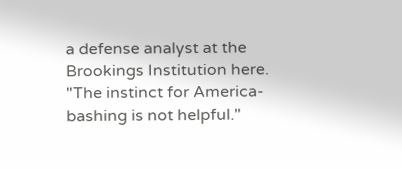a defense analyst at the Brookings Institution here. "The instinct for America-bashing is not helpful."